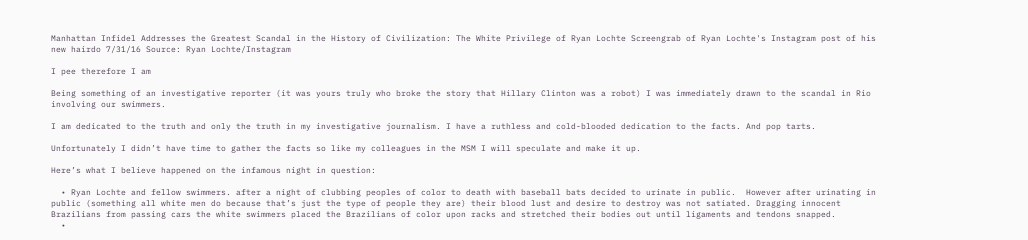Manhattan Infidel Addresses the Greatest Scandal in the History of Civilization: The White Privilege of Ryan Lochte Screengrab of Ryan Lochte's Instagram post of his new hairdo 7/31/16 Source: Ryan Lochte/Instagram

I pee therefore I am

Being something of an investigative reporter (it was yours truly who broke the story that Hillary Clinton was a robot) I was immediately drawn to the scandal in Rio involving our swimmers.

I am dedicated to the truth and only the truth in my investigative journalism. I have a ruthless and cold-blooded dedication to the facts. And pop tarts.

Unfortunately I didn’t have time to gather the facts so like my colleagues in the MSM I will speculate and make it up.

Here’s what I believe happened on the infamous night in question:

  • Ryan Lochte and fellow swimmers. after a night of clubbing peoples of color to death with baseball bats decided to urinate in public.  However after urinating in public (something all white men do because that’s just the type of people they are) their blood lust and desire to destroy was not satiated. Dragging innocent Brazilians from passing cars the white swimmers placed the Brazilians of color upon racks and stretched their bodies out until ligaments and tendons snapped.
  •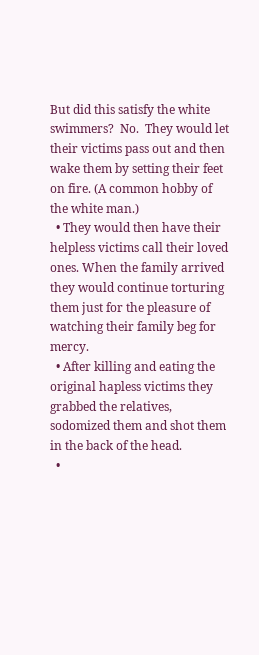But did this satisfy the white swimmers?  No.  They would let their victims pass out and then wake them by setting their feet on fire. (A common hobby of the white man.)
  • They would then have their helpless victims call their loved ones. When the family arrived they would continue torturing them just for the pleasure of watching their family beg for mercy.
  • After killing and eating the original hapless victims they grabbed the relatives, sodomized them and shot them in the back of the head.
  •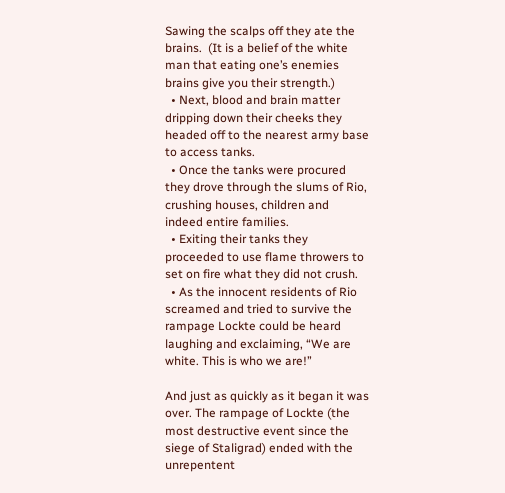Sawing the scalps off they ate the brains.  (It is a belief of the white man that eating one’s enemies brains give you their strength.)
  • Next, blood and brain matter dripping down their cheeks they headed off to the nearest army base to access tanks.
  • Once the tanks were procured they drove through the slums of Rio, crushing houses, children and indeed entire families.
  • Exiting their tanks they proceeded to use flame throwers to set on fire what they did not crush.
  • As the innocent residents of Rio screamed and tried to survive the rampage Lockte could be heard laughing and exclaiming, “We are white. This is who we are!”

And just as quickly as it began it was over. The rampage of Lockte (the most destructive event since the siege of Staligrad) ended with the unrepentent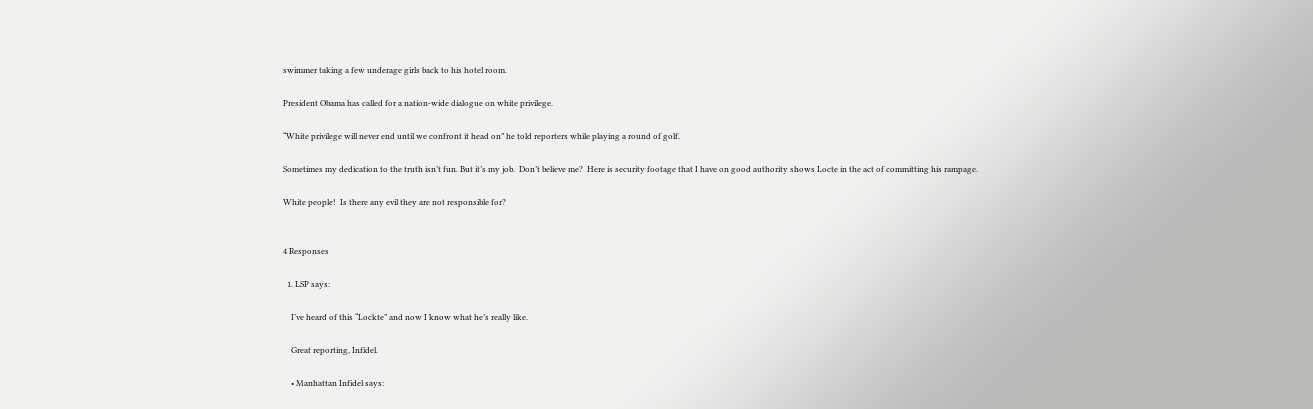swimmer taking a few underage girls back to his hotel room.

President Obama has called for a nation-wide dialogue on white privilege.

“White privilege will never end until we confront it head on” he told reporters while playing a round of golf.

Sometimes my dedication to the truth isn’t fun. But it’s my job.  Don’t believe me?  Here is security footage that I have on good authority shows Locte in the act of committing his rampage.

White people!  Is there any evil they are not responsible for?


4 Responses

  1. LSP says:

    I’ve heard of this “Lockte” and now I know what he’s really like.

    Great reporting, Infidel.

    • Manhattan Infidel says: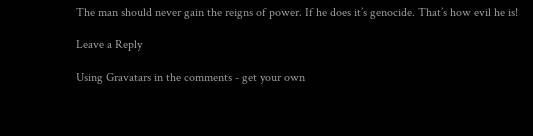The man should never gain the reigns of power. If he does it’s genocide. That’s how evil he is!

Leave a Reply

Using Gravatars in the comments - get your own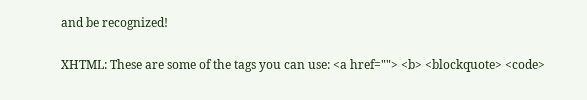and be recognized!

XHTML: These are some of the tags you can use: <a href=""> <b> <blockquote> <code>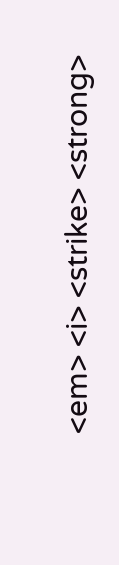<em> <i> <strike> <strong>